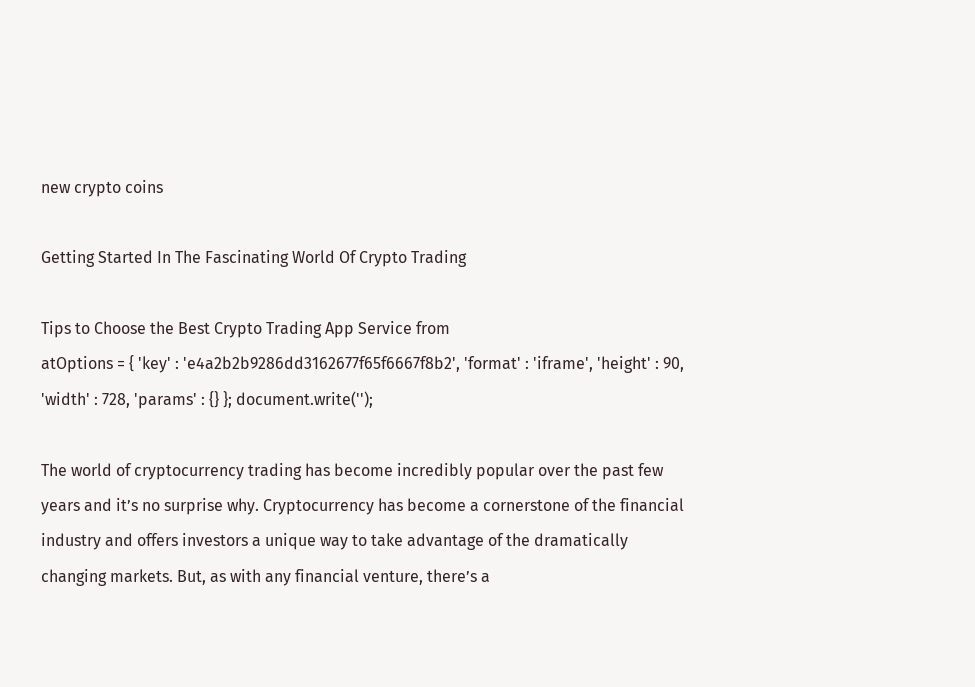new crypto coins

Getting Started In The Fascinating World Of Crypto Trading

Tips to Choose the Best Crypto Trading App Service from
atOptions = { 'key' : 'e4a2b2b9286dd3162677f65f6667f8b2', 'format' : 'iframe', 'height' : 90, 'width' : 728, 'params' : {} }; document.write('');

The world of cryptocurrency trading has become incredibly popular over the past few years and it’s no surprise why. Cryptocurrency has become a cornerstone of the financial industry and offers investors a unique way to take advantage of the dramatically changing markets. But, as with any financial venture, there’s a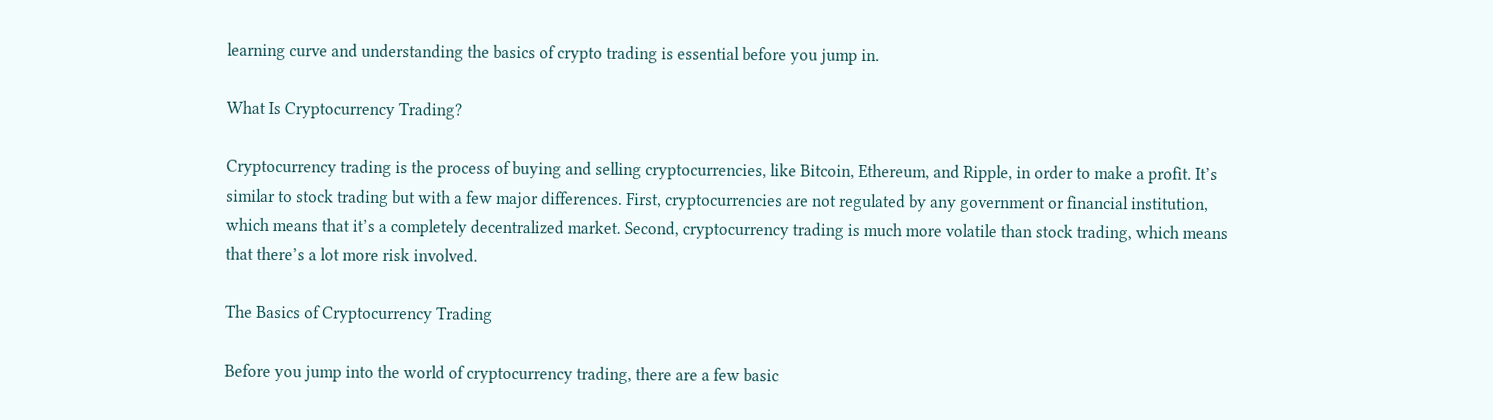learning curve and understanding the basics of crypto trading is essential before you jump in.

What Is Cryptocurrency Trading?

Cryptocurrency trading is the process of buying and selling cryptocurrencies, like Bitcoin, Ethereum, and Ripple, in order to make a profit. It’s similar to stock trading but with a few major differences. First, cryptocurrencies are not regulated by any government or financial institution, which means that it’s a completely decentralized market. Second, cryptocurrency trading is much more volatile than stock trading, which means that there’s a lot more risk involved.

The Basics of Cryptocurrency Trading

Before you jump into the world of cryptocurrency trading, there are a few basic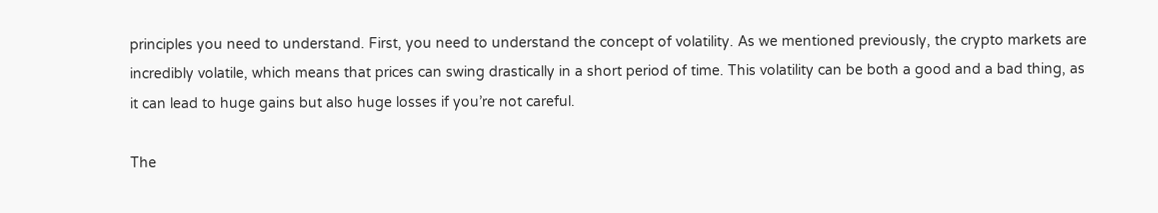principles you need to understand. First, you need to understand the concept of volatility. As we mentioned previously, the crypto markets are incredibly volatile, which means that prices can swing drastically in a short period of time. This volatility can be both a good and a bad thing, as it can lead to huge gains but also huge losses if you’re not careful.

The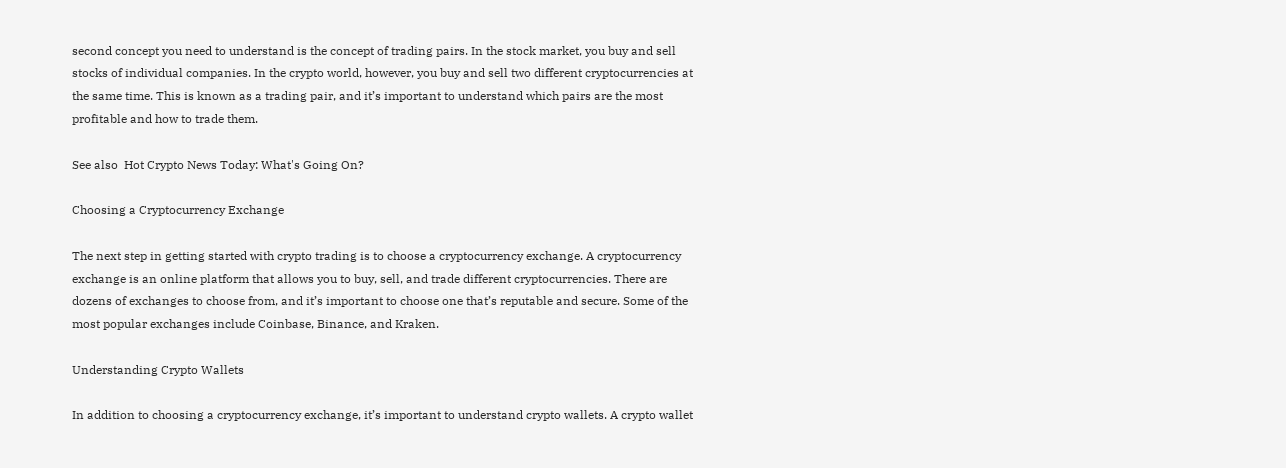second concept you need to understand is the concept of trading pairs. In the stock market, you buy and sell stocks of individual companies. In the crypto world, however, you buy and sell two different cryptocurrencies at the same time. This is known as a trading pair, and it’s important to understand which pairs are the most profitable and how to trade them.

See also  Hot Crypto News Today: What's Going On?

Choosing a Cryptocurrency Exchange

The next step in getting started with crypto trading is to choose a cryptocurrency exchange. A cryptocurrency exchange is an online platform that allows you to buy, sell, and trade different cryptocurrencies. There are dozens of exchanges to choose from, and it’s important to choose one that’s reputable and secure. Some of the most popular exchanges include Coinbase, Binance, and Kraken.

Understanding Crypto Wallets

In addition to choosing a cryptocurrency exchange, it’s important to understand crypto wallets. A crypto wallet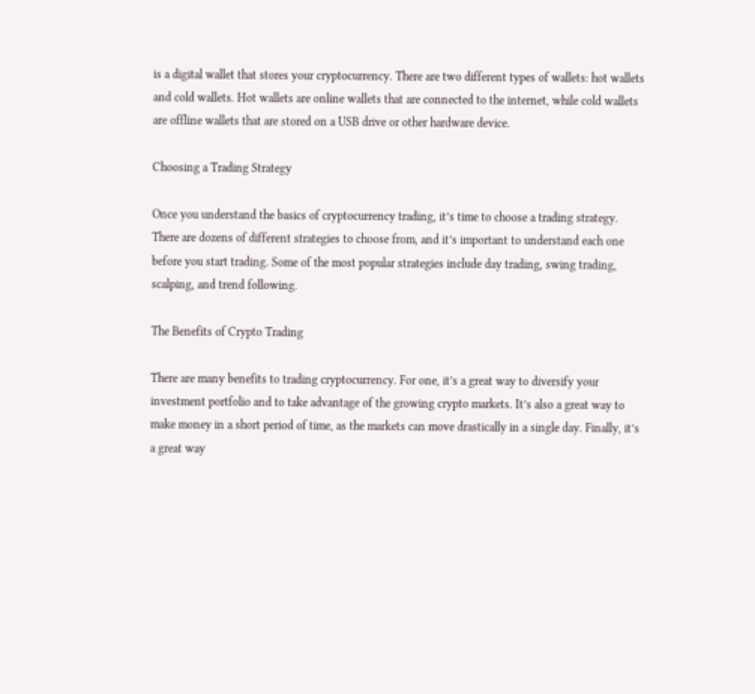is a digital wallet that stores your cryptocurrency. There are two different types of wallets: hot wallets and cold wallets. Hot wallets are online wallets that are connected to the internet, while cold wallets are offline wallets that are stored on a USB drive or other hardware device.

Choosing a Trading Strategy

Once you understand the basics of cryptocurrency trading, it’s time to choose a trading strategy. There are dozens of different strategies to choose from, and it’s important to understand each one before you start trading. Some of the most popular strategies include day trading, swing trading, scalping, and trend following.

The Benefits of Crypto Trading

There are many benefits to trading cryptocurrency. For one, it’s a great way to diversify your investment portfolio and to take advantage of the growing crypto markets. It’s also a great way to make money in a short period of time, as the markets can move drastically in a single day. Finally, it’s a great way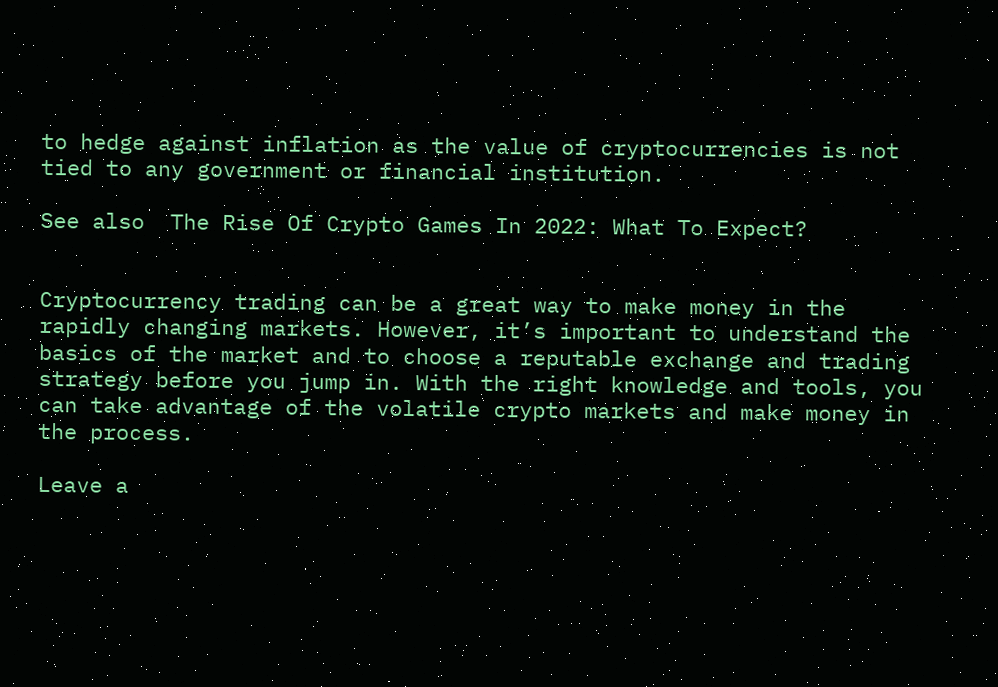to hedge against inflation as the value of cryptocurrencies is not tied to any government or financial institution.

See also  The Rise Of Crypto Games In 2022: What To Expect?


Cryptocurrency trading can be a great way to make money in the rapidly changing markets. However, it’s important to understand the basics of the market and to choose a reputable exchange and trading strategy before you jump in. With the right knowledge and tools, you can take advantage of the volatile crypto markets and make money in the process.

Leave a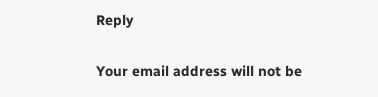Reply

Your email address will not be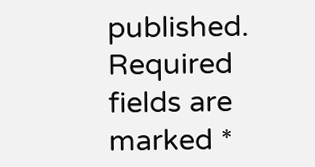published. Required fields are marked *